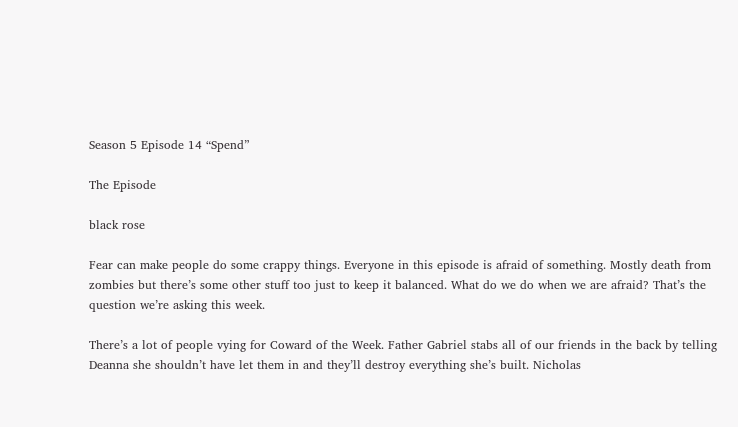Season 5 Episode 14 “Spend”

The Episode

black rose

Fear can make people do some crappy things. Everyone in this episode is afraid of something. Mostly death from zombies but there’s some other stuff too just to keep it balanced. What do we do when we are afraid? That’s the question we’re asking this week.

There’s a lot of people vying for Coward of the Week. Father Gabriel stabs all of our friends in the back by telling Deanna she shouldn’t have let them in and they’ll destroy everything she’s built. Nicholas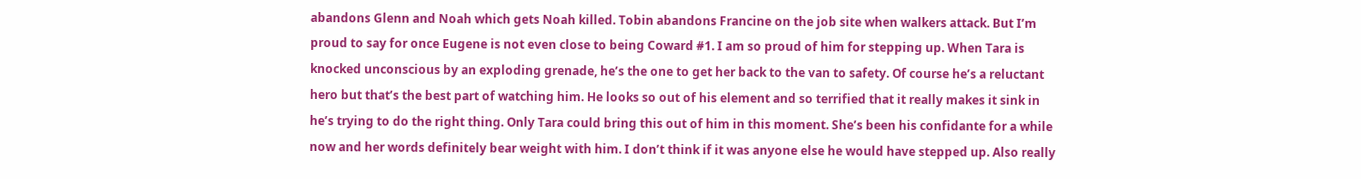abandons Glenn and Noah which gets Noah killed. Tobin abandons Francine on the job site when walkers attack. But I’m proud to say for once Eugene is not even close to being Coward #1. I am so proud of him for stepping up. When Tara is knocked unconscious by an exploding grenade, he’s the one to get her back to the van to safety. Of course he’s a reluctant hero but that’s the best part of watching him. He looks so out of his element and so terrified that it really makes it sink in he’s trying to do the right thing. Only Tara could bring this out of him in this moment. She’s been his confidante for a while now and her words definitely bear weight with him. I don’t think if it was anyone else he would have stepped up. Also really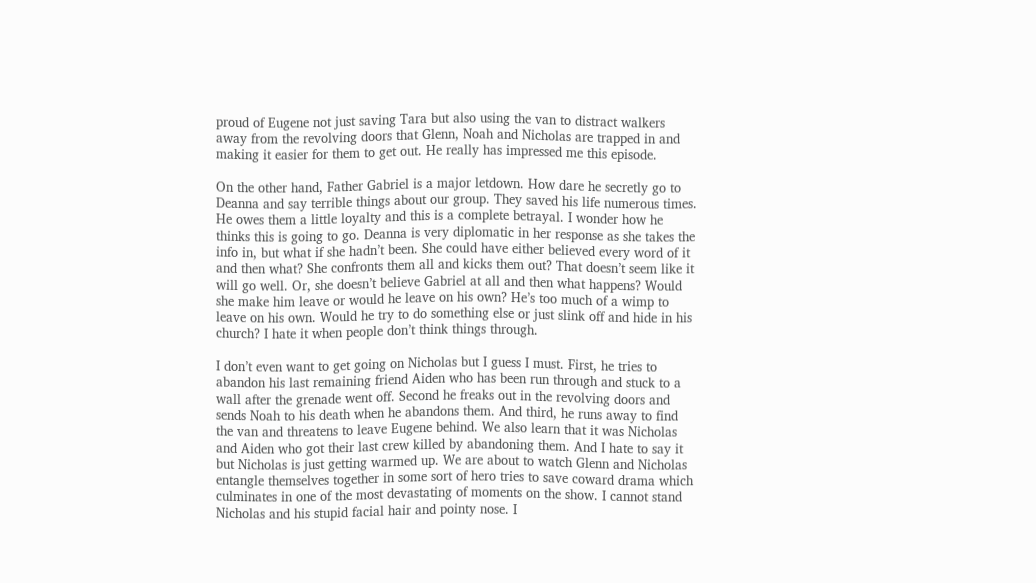proud of Eugene not just saving Tara but also using the van to distract walkers away from the revolving doors that Glenn, Noah and Nicholas are trapped in and making it easier for them to get out. He really has impressed me this episode.

On the other hand, Father Gabriel is a major letdown. How dare he secretly go to Deanna and say terrible things about our group. They saved his life numerous times. He owes them a little loyalty and this is a complete betrayal. I wonder how he thinks this is going to go. Deanna is very diplomatic in her response as she takes the info in, but what if she hadn’t been. She could have either believed every word of it and then what? She confronts them all and kicks them out? That doesn’t seem like it will go well. Or, she doesn’t believe Gabriel at all and then what happens? Would she make him leave or would he leave on his own? He’s too much of a wimp to leave on his own. Would he try to do something else or just slink off and hide in his church? I hate it when people don’t think things through.

I don’t even want to get going on Nicholas but I guess I must. First, he tries to abandon his last remaining friend Aiden who has been run through and stuck to a wall after the grenade went off. Second he freaks out in the revolving doors and sends Noah to his death when he abandons them. And third, he runs away to find the van and threatens to leave Eugene behind. We also learn that it was Nicholas and Aiden who got their last crew killed by abandoning them. And I hate to say it but Nicholas is just getting warmed up. We are about to watch Glenn and Nicholas entangle themselves together in some sort of hero tries to save coward drama which culminates in one of the most devastating of moments on the show. I cannot stand Nicholas and his stupid facial hair and pointy nose. I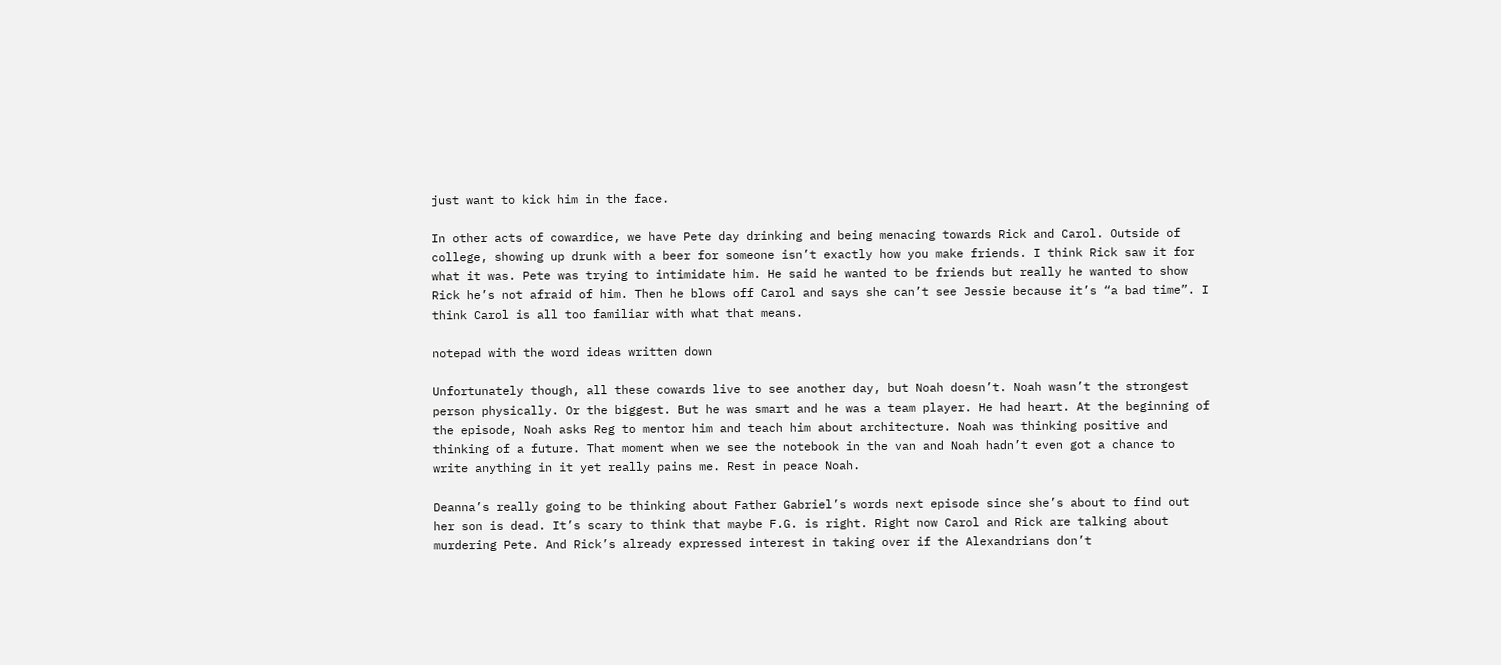just want to kick him in the face.

In other acts of cowardice, we have Pete day drinking and being menacing towards Rick and Carol. Outside of college, showing up drunk with a beer for someone isn’t exactly how you make friends. I think Rick saw it for what it was. Pete was trying to intimidate him. He said he wanted to be friends but really he wanted to show Rick he’s not afraid of him. Then he blows off Carol and says she can’t see Jessie because it’s “a bad time”. I think Carol is all too familiar with what that means.

notepad with the word ideas written down

Unfortunately though, all these cowards live to see another day, but Noah doesn’t. Noah wasn’t the strongest person physically. Or the biggest. But he was smart and he was a team player. He had heart. At the beginning of the episode, Noah asks Reg to mentor him and teach him about architecture. Noah was thinking positive and thinking of a future. That moment when we see the notebook in the van and Noah hadn’t even got a chance to write anything in it yet really pains me. Rest in peace Noah.

Deanna’s really going to be thinking about Father Gabriel’s words next episode since she’s about to find out her son is dead. It’s scary to think that maybe F.G. is right. Right now Carol and Rick are talking about murdering Pete. And Rick’s already expressed interest in taking over if the Alexandrians don’t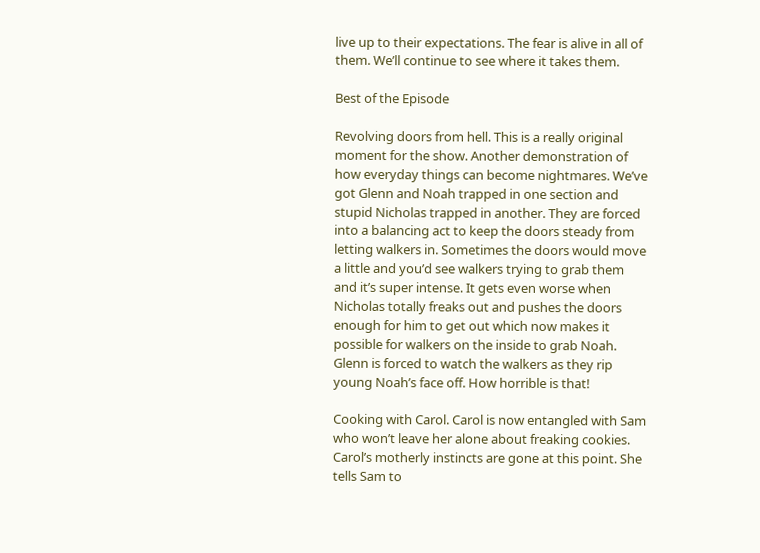live up to their expectations. The fear is alive in all of them. We’ll continue to see where it takes them.

Best of the Episode

Revolving doors from hell. This is a really original moment for the show. Another demonstration of how everyday things can become nightmares. We’ve got Glenn and Noah trapped in one section and stupid Nicholas trapped in another. They are forced into a balancing act to keep the doors steady from letting walkers in. Sometimes the doors would move a little and you’d see walkers trying to grab them and it’s super intense. It gets even worse when Nicholas totally freaks out and pushes the doors enough for him to get out which now makes it possible for walkers on the inside to grab Noah. Glenn is forced to watch the walkers as they rip young Noah’s face off. How horrible is that!

Cooking with Carol. Carol is now entangled with Sam who won’t leave her alone about freaking cookies. Carol’s motherly instincts are gone at this point. She tells Sam to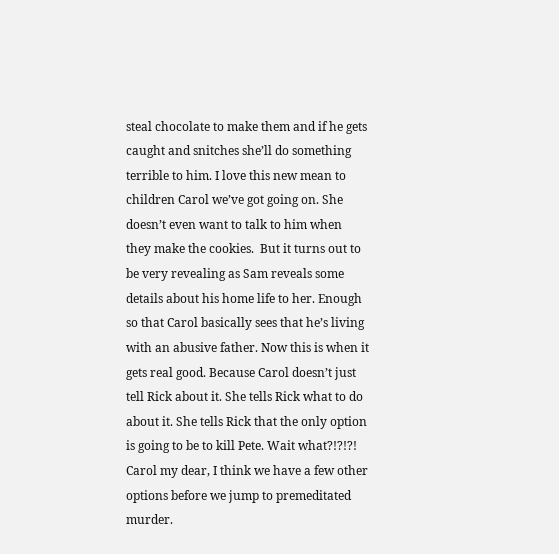steal chocolate to make them and if he gets caught and snitches she’ll do something terrible to him. I love this new mean to children Carol we’ve got going on. She doesn’t even want to talk to him when they make the cookies.  But it turns out to be very revealing as Sam reveals some details about his home life to her. Enough so that Carol basically sees that he’s living with an abusive father. Now this is when it gets real good. Because Carol doesn’t just tell Rick about it. She tells Rick what to do about it. She tells Rick that the only option is going to be to kill Pete. Wait what?!?!?! Carol my dear, I think we have a few other options before we jump to premeditated murder.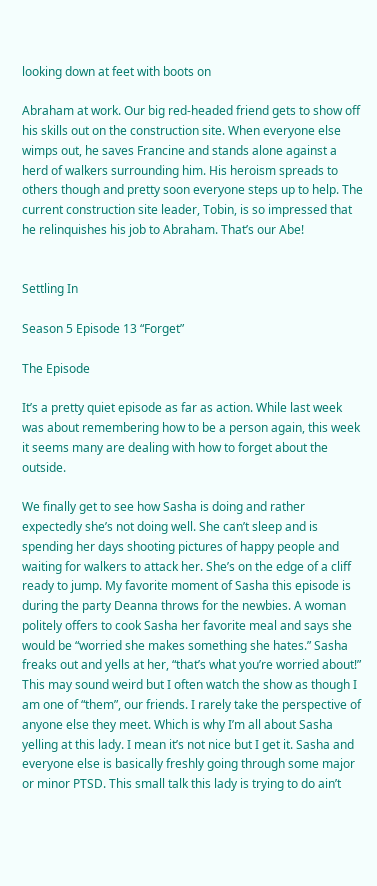looking down at feet with boots on

Abraham at work. Our big red-headed friend gets to show off his skills out on the construction site. When everyone else wimps out, he saves Francine and stands alone against a herd of walkers surrounding him. His heroism spreads to others though and pretty soon everyone steps up to help. The current construction site leader, Tobin, is so impressed that he relinquishes his job to Abraham. That’s our Abe!


Settling In

Season 5 Episode 13 “Forget”

The Episode

It’s a pretty quiet episode as far as action. While last week was about remembering how to be a person again, this week it seems many are dealing with how to forget about the outside.

We finally get to see how Sasha is doing and rather expectedly she’s not doing well. She can’t sleep and is spending her days shooting pictures of happy people and waiting for walkers to attack her. She’s on the edge of a cliff ready to jump. My favorite moment of Sasha this episode is during the party Deanna throws for the newbies. A woman politely offers to cook Sasha her favorite meal and says she would be “worried she makes something she hates.” Sasha freaks out and yells at her, “that’s what you’re worried about!” This may sound weird but I often watch the show as though I am one of “them”, our friends. I rarely take the perspective of anyone else they meet. Which is why I’m all about Sasha yelling at this lady. I mean it’s not nice but I get it. Sasha and everyone else is basically freshly going through some major or minor PTSD. This small talk this lady is trying to do ain’t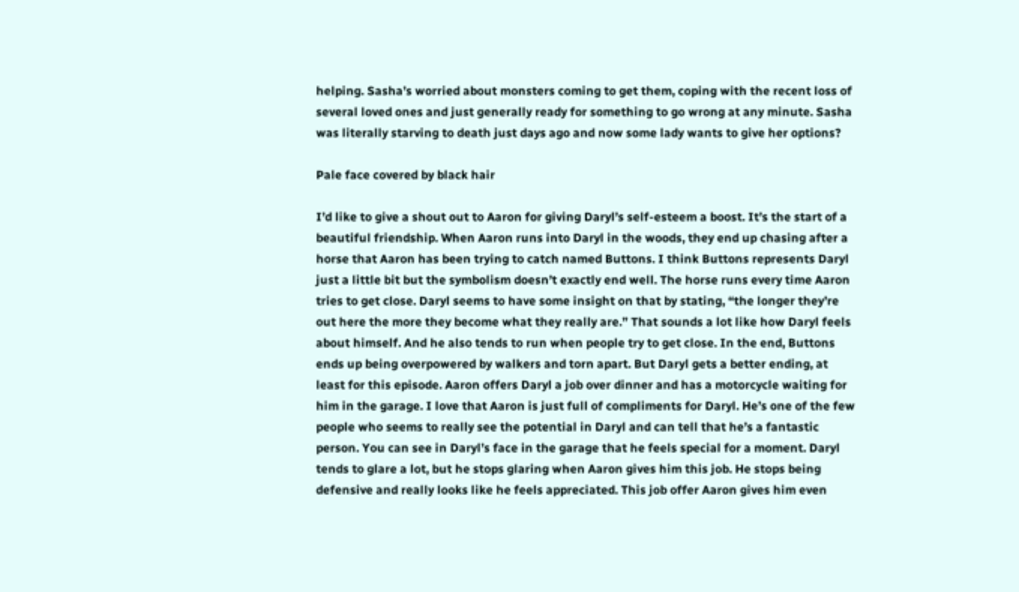helping. Sasha’s worried about monsters coming to get them, coping with the recent loss of several loved ones and just generally ready for something to go wrong at any minute. Sasha was literally starving to death just days ago and now some lady wants to give her options?

Pale face covered by black hair

I’d like to give a shout out to Aaron for giving Daryl’s self-esteem a boost. It’s the start of a beautiful friendship. When Aaron runs into Daryl in the woods, they end up chasing after a horse that Aaron has been trying to catch named Buttons. I think Buttons represents Daryl just a little bit but the symbolism doesn’t exactly end well. The horse runs every time Aaron tries to get close. Daryl seems to have some insight on that by stating, “the longer they’re out here the more they become what they really are.” That sounds a lot like how Daryl feels about himself. And he also tends to run when people try to get close. In the end, Buttons ends up being overpowered by walkers and torn apart. But Daryl gets a better ending, at least for this episode. Aaron offers Daryl a job over dinner and has a motorcycle waiting for him in the garage. I love that Aaron is just full of compliments for Daryl. He’s one of the few people who seems to really see the potential in Daryl and can tell that he’s a fantastic person. You can see in Daryl’s face in the garage that he feels special for a moment. Daryl tends to glare a lot, but he stops glaring when Aaron gives him this job. He stops being defensive and really looks like he feels appreciated. This job offer Aaron gives him even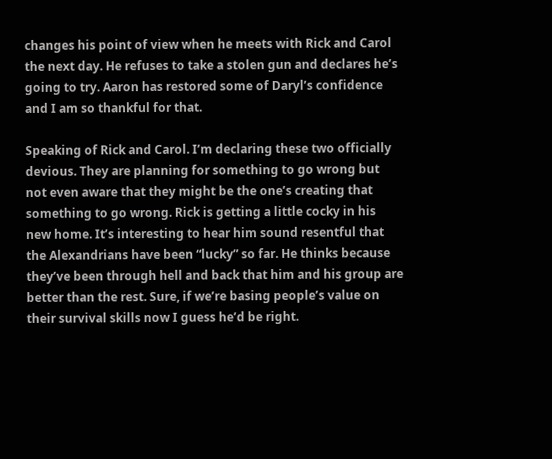changes his point of view when he meets with Rick and Carol the next day. He refuses to take a stolen gun and declares he’s going to try. Aaron has restored some of Daryl’s confidence and I am so thankful for that.

Speaking of Rick and Carol. I’m declaring these two officially devious. They are planning for something to go wrong but not even aware that they might be the one’s creating that something to go wrong. Rick is getting a little cocky in his new home. It’s interesting to hear him sound resentful that the Alexandrians have been “lucky” so far. He thinks because they’ve been through hell and back that him and his group are better than the rest. Sure, if we’re basing people’s value on their survival skills now I guess he’d be right.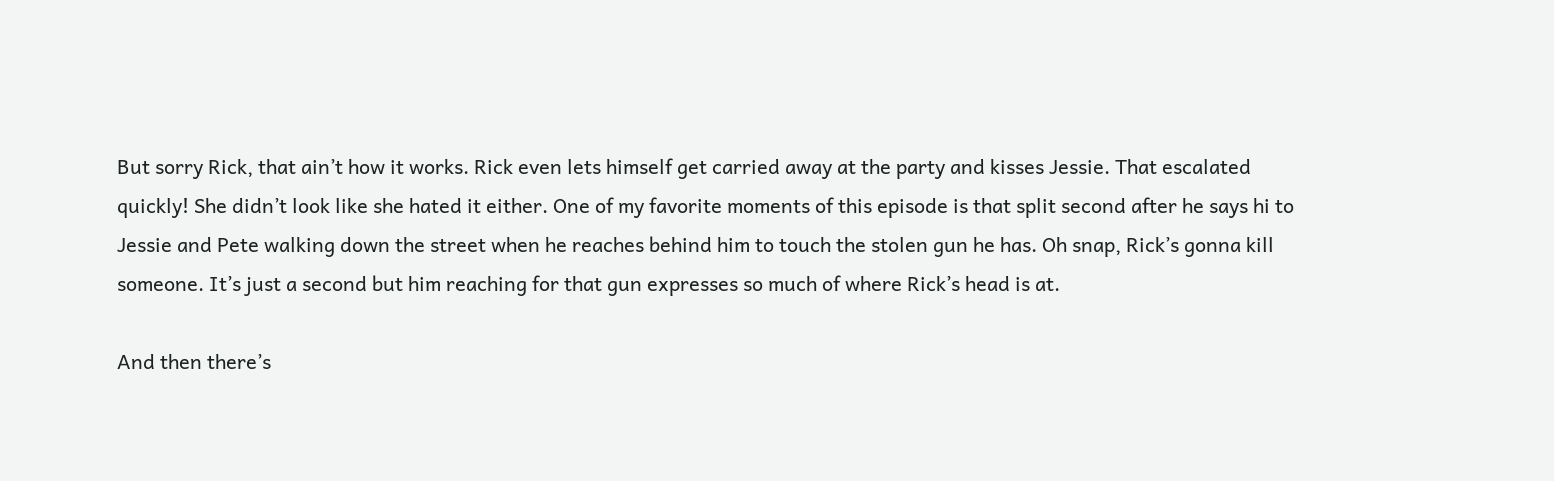But sorry Rick, that ain’t how it works. Rick even lets himself get carried away at the party and kisses Jessie. That escalated quickly! She didn’t look like she hated it either. One of my favorite moments of this episode is that split second after he says hi to Jessie and Pete walking down the street when he reaches behind him to touch the stolen gun he has. Oh snap, Rick’s gonna kill someone. It’s just a second but him reaching for that gun expresses so much of where Rick’s head is at.

And then there’s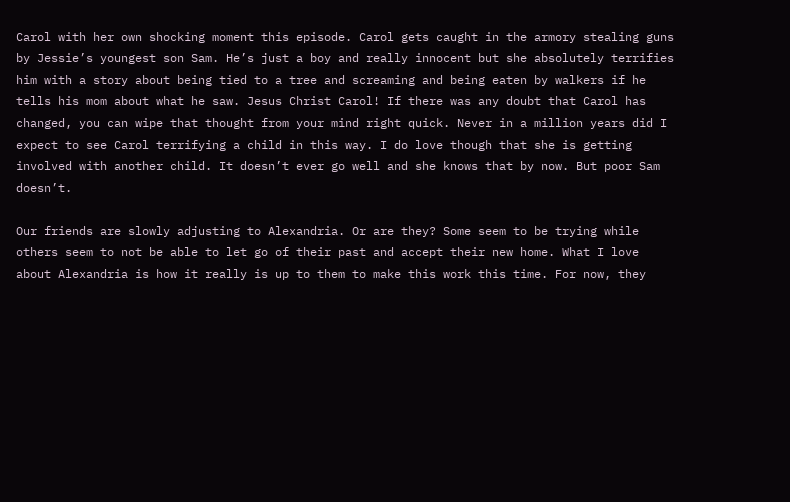Carol with her own shocking moment this episode. Carol gets caught in the armory stealing guns by Jessie’s youngest son Sam. He’s just a boy and really innocent but she absolutely terrifies him with a story about being tied to a tree and screaming and being eaten by walkers if he tells his mom about what he saw. Jesus Christ Carol! If there was any doubt that Carol has changed, you can wipe that thought from your mind right quick. Never in a million years did I expect to see Carol terrifying a child in this way. I do love though that she is getting involved with another child. It doesn’t ever go well and she knows that by now. But poor Sam doesn’t.

Our friends are slowly adjusting to Alexandria. Or are they? Some seem to be trying while others seem to not be able to let go of their past and accept their new home. What I love about Alexandria is how it really is up to them to make this work this time. For now, they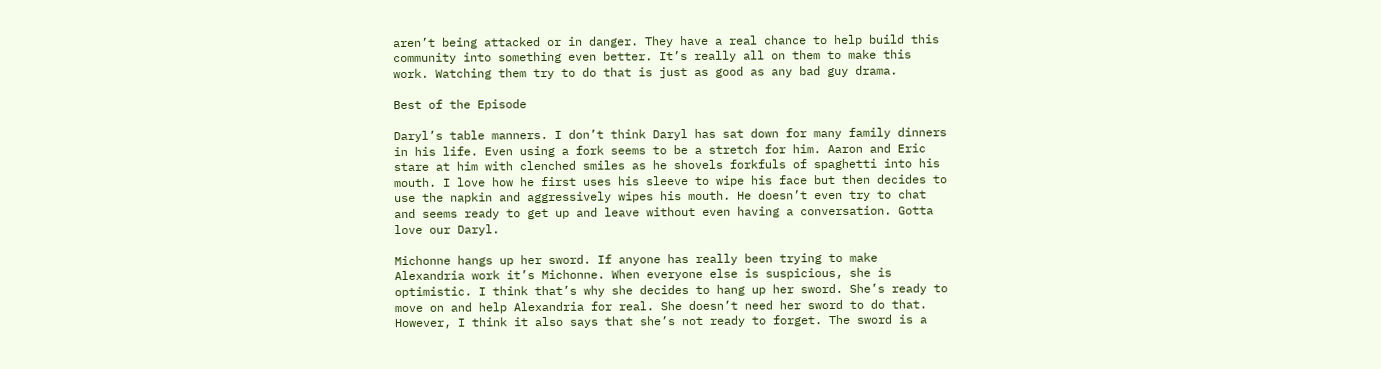aren’t being attacked or in danger. They have a real chance to help build this community into something even better. It’s really all on them to make this work. Watching them try to do that is just as good as any bad guy drama.

Best of the Episode

Daryl’s table manners. I don’t think Daryl has sat down for many family dinners in his life. Even using a fork seems to be a stretch for him. Aaron and Eric stare at him with clenched smiles as he shovels forkfuls of spaghetti into his mouth. I love how he first uses his sleeve to wipe his face but then decides to use the napkin and aggressively wipes his mouth. He doesn’t even try to chat and seems ready to get up and leave without even having a conversation. Gotta love our Daryl.

Michonne hangs up her sword. If anyone has really been trying to make Alexandria work it’s Michonne. When everyone else is suspicious, she is optimistic. I think that’s why she decides to hang up her sword. She’s ready to move on and help Alexandria for real. She doesn’t need her sword to do that. However, I think it also says that she’s not ready to forget. The sword is a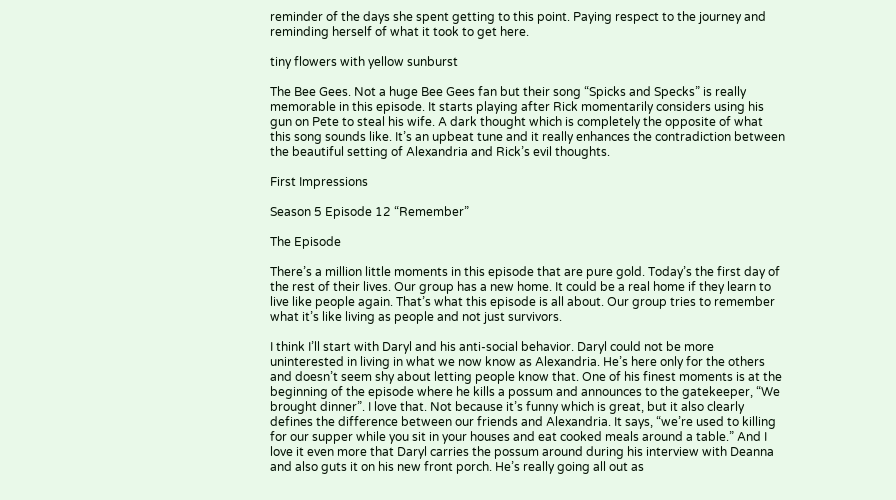reminder of the days she spent getting to this point. Paying respect to the journey and reminding herself of what it took to get here.

tiny flowers with yellow sunburst

The Bee Gees. Not a huge Bee Gees fan but their song “Spicks and Specks” is really memorable in this episode. It starts playing after Rick momentarily considers using his gun on Pete to steal his wife. A dark thought which is completely the opposite of what this song sounds like. It’s an upbeat tune and it really enhances the contradiction between the beautiful setting of Alexandria and Rick’s evil thoughts.

First Impressions

Season 5 Episode 12 “Remember”

The Episode

There’s a million little moments in this episode that are pure gold. Today’s the first day of the rest of their lives. Our group has a new home. It could be a real home if they learn to live like people again. That’s what this episode is all about. Our group tries to remember what it’s like living as people and not just survivors.

I think I’ll start with Daryl and his anti-social behavior. Daryl could not be more uninterested in living in what we now know as Alexandria. He’s here only for the others and doesn’t seem shy about letting people know that. One of his finest moments is at the beginning of the episode where he kills a possum and announces to the gatekeeper, “We brought dinner”. I love that. Not because it’s funny which is great, but it also clearly defines the difference between our friends and Alexandria. It says, “we’re used to killing for our supper while you sit in your houses and eat cooked meals around a table.” And I love it even more that Daryl carries the possum around during his interview with Deanna and also guts it on his new front porch. He’s really going all out as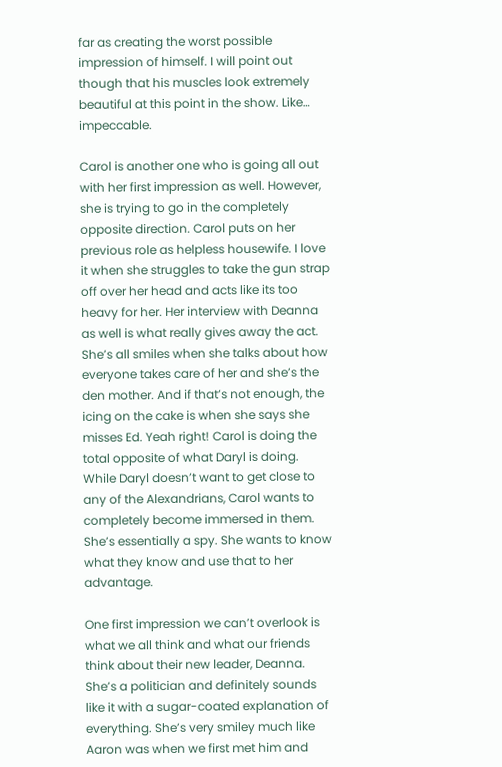far as creating the worst possible impression of himself. I will point out though that his muscles look extremely beautiful at this point in the show. Like… impeccable.

Carol is another one who is going all out with her first impression as well. However, she is trying to go in the completely opposite direction. Carol puts on her previous role as helpless housewife. I love it when she struggles to take the gun strap off over her head and acts like its too heavy for her. Her interview with Deanna as well is what really gives away the act. She’s all smiles when she talks about how everyone takes care of her and she’s the den mother. And if that’s not enough, the icing on the cake is when she says she misses Ed. Yeah right! Carol is doing the total opposite of what Daryl is doing. While Daryl doesn’t want to get close to any of the Alexandrians, Carol wants to completely become immersed in them. She’s essentially a spy. She wants to know what they know and use that to her advantage.

One first impression we can’t overlook is what we all think and what our friends think about their new leader, Deanna. She’s a politician and definitely sounds like it with a sugar-coated explanation of everything. She’s very smiley much like Aaron was when we first met him and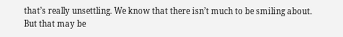that’s really unsettling. We know that there isn’t much to be smiling about. But that may be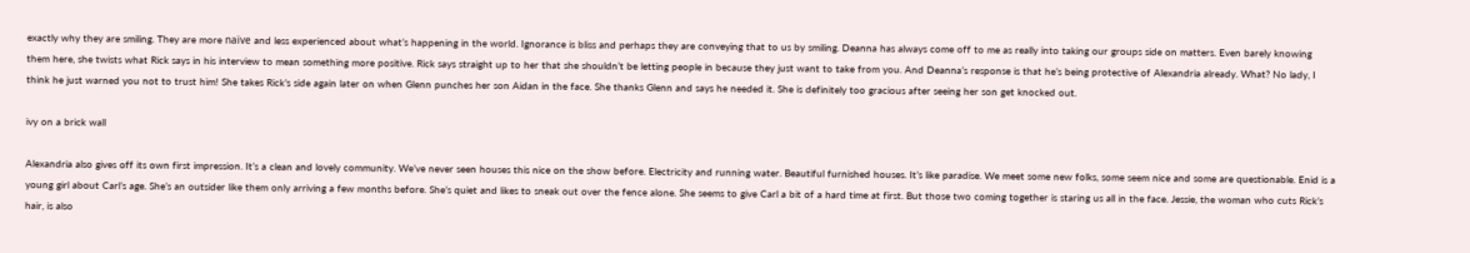exactly why they are smiling. They are more naïve and less experienced about what’s happening in the world. Ignorance is bliss and perhaps they are conveying that to us by smiling. Deanna has always come off to me as really into taking our groups side on matters. Even barely knowing them here, she twists what Rick says in his interview to mean something more positive. Rick says straight up to her that she shouldn’t be letting people in because they just want to take from you. And Deanna’s response is that he’s being protective of Alexandria already. What? No lady, I think he just warned you not to trust him! She takes Rick’s side again later on when Glenn punches her son Aidan in the face. She thanks Glenn and says he needed it. She is definitely too gracious after seeing her son get knocked out.

ivy on a brick wall

Alexandria also gives off its own first impression. It’s a clean and lovely community. We’ve never seen houses this nice on the show before. Electricity and running water. Beautiful furnished houses. It’s like paradise. We meet some new folks, some seem nice and some are questionable. Enid is a young girl about Carl’s age. She’s an outsider like them only arriving a few months before. She’s quiet and likes to sneak out over the fence alone. She seems to give Carl a bit of a hard time at first. But those two coming together is staring us all in the face. Jessie, the woman who cuts Rick’s hair, is also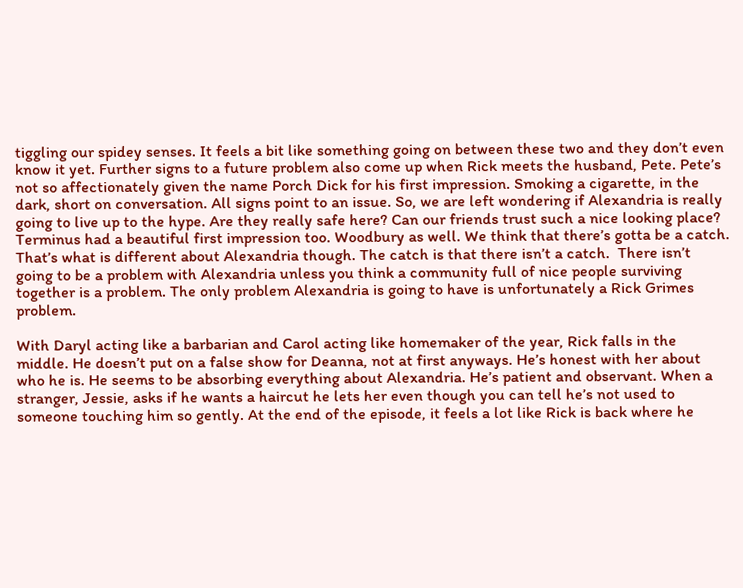tiggling our spidey senses. It feels a bit like something going on between these two and they don’t even know it yet. Further signs to a future problem also come up when Rick meets the husband, Pete. Pete’s not so affectionately given the name Porch Dick for his first impression. Smoking a cigarette, in the dark, short on conversation. All signs point to an issue. So, we are left wondering if Alexandria is really going to live up to the hype. Are they really safe here? Can our friends trust such a nice looking place? Terminus had a beautiful first impression too. Woodbury as well. We think that there’s gotta be a catch. That’s what is different about Alexandria though. The catch is that there isn’t a catch.  There isn’t going to be a problem with Alexandria unless you think a community full of nice people surviving together is a problem. The only problem Alexandria is going to have is unfortunately a Rick Grimes problem.

With Daryl acting like a barbarian and Carol acting like homemaker of the year, Rick falls in the middle. He doesn’t put on a false show for Deanna, not at first anyways. He’s honest with her about who he is. He seems to be absorbing everything about Alexandria. He’s patient and observant. When a stranger, Jessie, asks if he wants a haircut he lets her even though you can tell he’s not used to someone touching him so gently. At the end of the episode, it feels a lot like Rick is back where he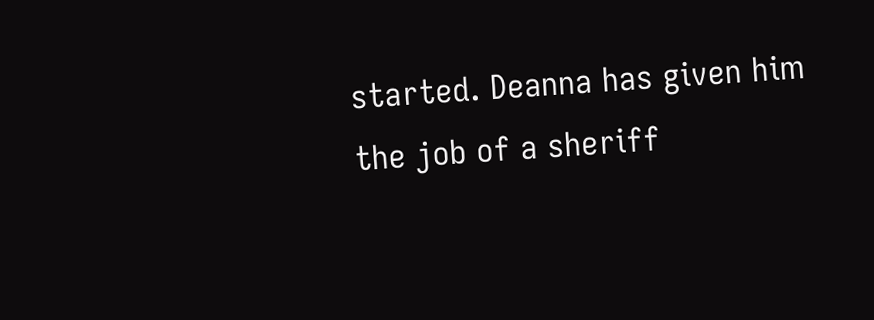started. Deanna has given him the job of a sheriff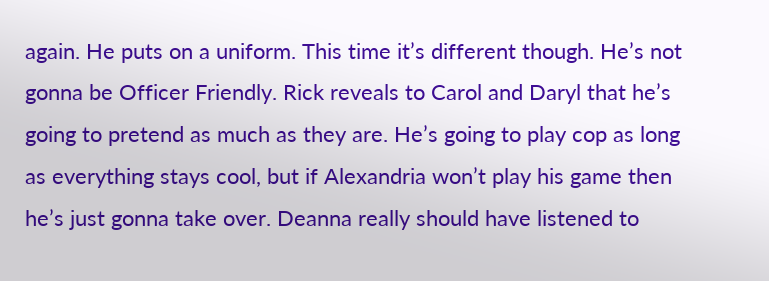again. He puts on a uniform. This time it’s different though. He’s not gonna be Officer Friendly. Rick reveals to Carol and Daryl that he’s going to pretend as much as they are. He’s going to play cop as long as everything stays cool, but if Alexandria won’t play his game then he’s just gonna take over. Deanna really should have listened to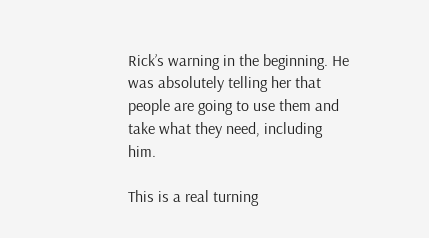Rick’s warning in the beginning. He was absolutely telling her that people are going to use them and take what they need, including him.

This is a real turning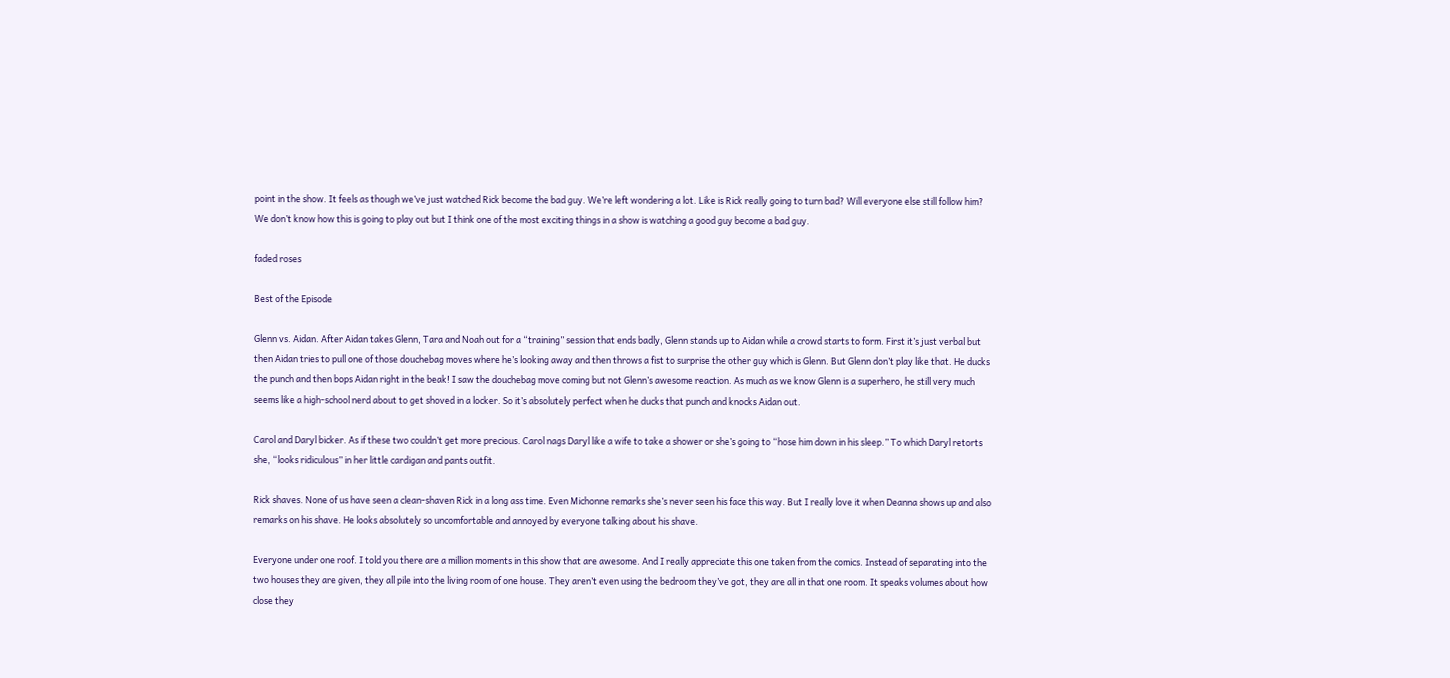point in the show. It feels as though we’ve just watched Rick become the bad guy. We’re left wondering a lot. Like is Rick really going to turn bad? Will everyone else still follow him? We don’t know how this is going to play out but I think one of the most exciting things in a show is watching a good guy become a bad guy.

faded roses

Best of the Episode

Glenn vs. Aidan. After Aidan takes Glenn, Tara and Noah out for a “training” session that ends badly, Glenn stands up to Aidan while a crowd starts to form. First it’s just verbal but then Aidan tries to pull one of those douchebag moves where he’s looking away and then throws a fist to surprise the other guy which is Glenn. But Glenn don’t play like that. He ducks the punch and then bops Aidan right in the beak! I saw the douchebag move coming but not Glenn’s awesome reaction. As much as we know Glenn is a superhero, he still very much seems like a high-school nerd about to get shoved in a locker. So it’s absolutely perfect when he ducks that punch and knocks Aidan out.

Carol and Daryl bicker. As if these two couldn’t get more precious. Carol nags Daryl like a wife to take a shower or she’s going to “hose him down in his sleep.” To which Daryl retorts she, “looks ridiculous” in her little cardigan and pants outfit.

Rick shaves. None of us have seen a clean-shaven Rick in a long ass time. Even Michonne remarks she’s never seen his face this way. But I really love it when Deanna shows up and also remarks on his shave. He looks absolutely so uncomfortable and annoyed by everyone talking about his shave.

Everyone under one roof. I told you there are a million moments in this show that are awesome. And I really appreciate this one taken from the comics. Instead of separating into the two houses they are given, they all pile into the living room of one house. They aren’t even using the bedroom they’ve got, they are all in that one room. It speaks volumes about how close they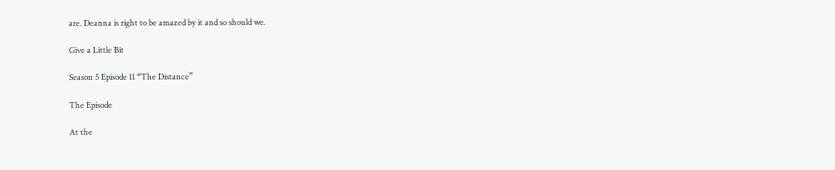are. Deanna is right to be amazed by it and so should we.

Give a Little Bit

Season 5 Episode 11 “The Distance”

The Episode

At the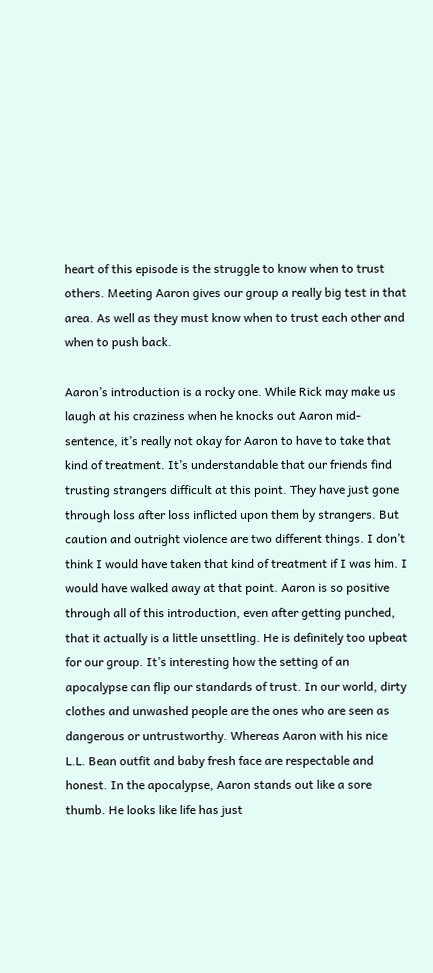heart of this episode is the struggle to know when to trust others. Meeting Aaron gives our group a really big test in that area. As well as they must know when to trust each other and when to push back.

Aaron’s introduction is a rocky one. While Rick may make us laugh at his craziness when he knocks out Aaron mid-sentence, it’s really not okay for Aaron to have to take that kind of treatment. It’s understandable that our friends find trusting strangers difficult at this point. They have just gone through loss after loss inflicted upon them by strangers. But caution and outright violence are two different things. I don’t think I would have taken that kind of treatment if I was him. I would have walked away at that point. Aaron is so positive through all of this introduction, even after getting punched, that it actually is a little unsettling. He is definitely too upbeat for our group. It’s interesting how the setting of an apocalypse can flip our standards of trust. In our world, dirty clothes and unwashed people are the ones who are seen as dangerous or untrustworthy. Whereas Aaron with his nice L.L. Bean outfit and baby fresh face are respectable and honest. In the apocalypse, Aaron stands out like a sore thumb. He looks like life has just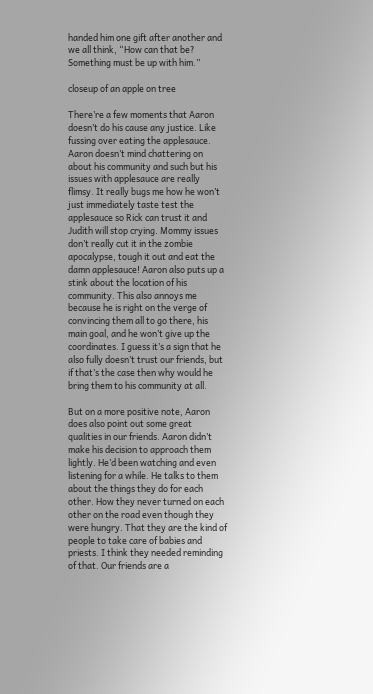handed him one gift after another and we all think, “How can that be? Something must be up with him.”

closeup of an apple on tree

There’re a few moments that Aaron doesn’t do his cause any justice. Like fussing over eating the applesauce. Aaron doesn’t mind chattering on about his community and such but his issues with applesauce are really flimsy. It really bugs me how he won’t just immediately taste test the applesauce so Rick can trust it and Judith will stop crying. Mommy issues don’t really cut it in the zombie apocalypse, tough it out and eat the damn applesauce! Aaron also puts up a stink about the location of his community. This also annoys me because he is right on the verge of convincing them all to go there, his main goal, and he won’t give up the coordinates. I guess it’s a sign that he also fully doesn’t trust our friends, but if that’s the case then why would he bring them to his community at all.

But on a more positive note, Aaron does also point out some great qualities in our friends. Aaron didn’t make his decision to approach them lightly. He’d been watching and even listening for a while. He talks to them about the things they do for each other. How they never turned on each other on the road even though they were hungry. That they are the kind of people to take care of babies and priests. I think they needed reminding of that. Our friends are a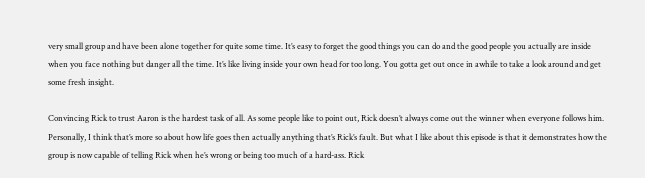very small group and have been alone together for quite some time. It’s easy to forget the good things you can do and the good people you actually are inside when you face nothing but danger all the time. It’s like living inside your own head for too long. You gotta get out once in awhile to take a look around and get some fresh insight.

Convincing Rick to trust Aaron is the hardest task of all. As some people like to point out, Rick doesn’t always come out the winner when everyone follows him. Personally, I think that’s more so about how life goes then actually anything that’s Rick’s fault. But what I like about this episode is that it demonstrates how the group is now capable of telling Rick when he’s wrong or being too much of a hard-ass. Rick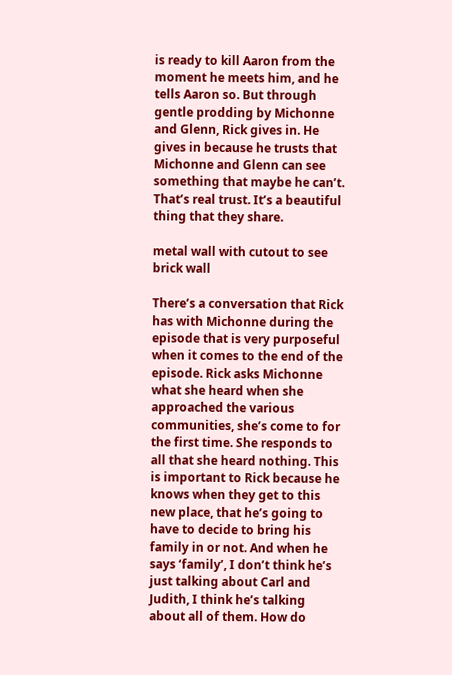is ready to kill Aaron from the moment he meets him, and he tells Aaron so. But through gentle prodding by Michonne and Glenn, Rick gives in. He gives in because he trusts that Michonne and Glenn can see something that maybe he can’t. That’s real trust. It’s a beautiful thing that they share.

metal wall with cutout to see brick wall

There’s a conversation that Rick has with Michonne during the episode that is very purposeful when it comes to the end of the episode. Rick asks Michonne what she heard when she approached the various communities, she’s come to for the first time. She responds to all that she heard nothing. This is important to Rick because he knows when they get to this new place, that he’s going to have to decide to bring his family in or not. And when he says ‘family’, I don’t think he’s just talking about Carl and Judith, I think he’s talking about all of them. How do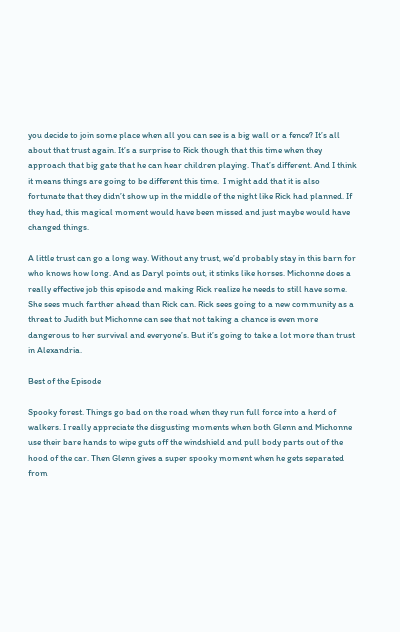you decide to join some place when all you can see is a big wall or a fence? It’s all about that trust again. It’s a surprise to Rick though that this time when they approach that big gate that he can hear children playing. That’s different. And I think it means things are going to be different this time.  I might add that it is also fortunate that they didn’t show up in the middle of the night like Rick had planned. If they had, this magical moment would have been missed and just maybe would have changed things.

A little trust can go a long way. Without any trust, we’d probably stay in this barn for who knows how long. And as Daryl points out, it stinks like horses. Michonne does a really effective job this episode and making Rick realize he needs to still have some. She sees much farther ahead than Rick can. Rick sees going to a new community as a threat to Judith but Michonne can see that not taking a chance is even more dangerous to her survival and everyone’s. But it’s going to take a lot more than trust in Alexandria.

Best of the Episode

Spooky forest. Things go bad on the road when they run full force into a herd of walkers. I really appreciate the disgusting moments when both Glenn and Michonne use their bare hands to wipe guts off the windshield and pull body parts out of the hood of the car. Then Glenn gives a super spooky moment when he gets separated from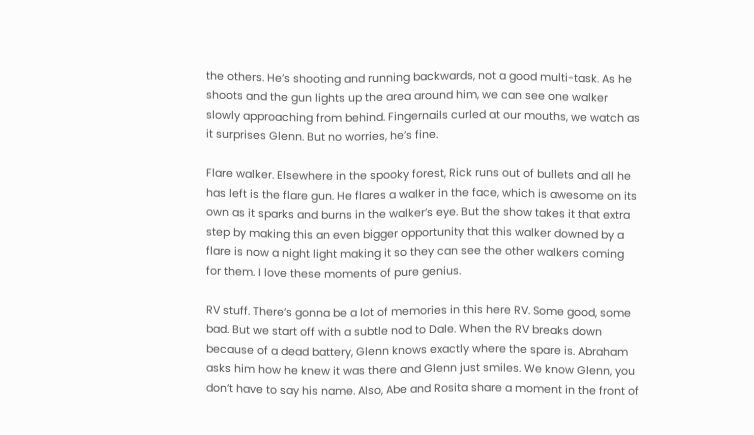the others. He’s shooting and running backwards, not a good multi-task. As he shoots and the gun lights up the area around him, we can see one walker slowly approaching from behind. Fingernails curled at our mouths, we watch as it surprises Glenn. But no worries, he’s fine.

Flare walker. Elsewhere in the spooky forest, Rick runs out of bullets and all he has left is the flare gun. He flares a walker in the face, which is awesome on its own as it sparks and burns in the walker’s eye. But the show takes it that extra step by making this an even bigger opportunity that this walker downed by a flare is now a night light making it so they can see the other walkers coming for them. I love these moments of pure genius.

RV stuff. There’s gonna be a lot of memories in this here RV. Some good, some bad. But we start off with a subtle nod to Dale. When the RV breaks down because of a dead battery, Glenn knows exactly where the spare is. Abraham asks him how he knew it was there and Glenn just smiles. We know Glenn, you don’t have to say his name. Also, Abe and Rosita share a moment in the front of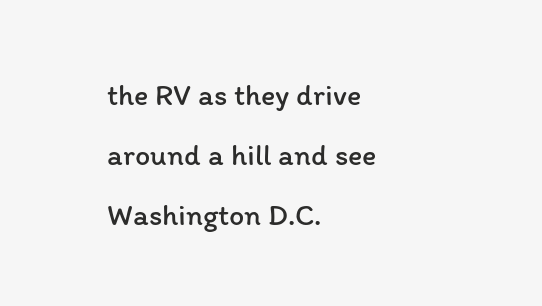the RV as they drive around a hill and see Washington D.C.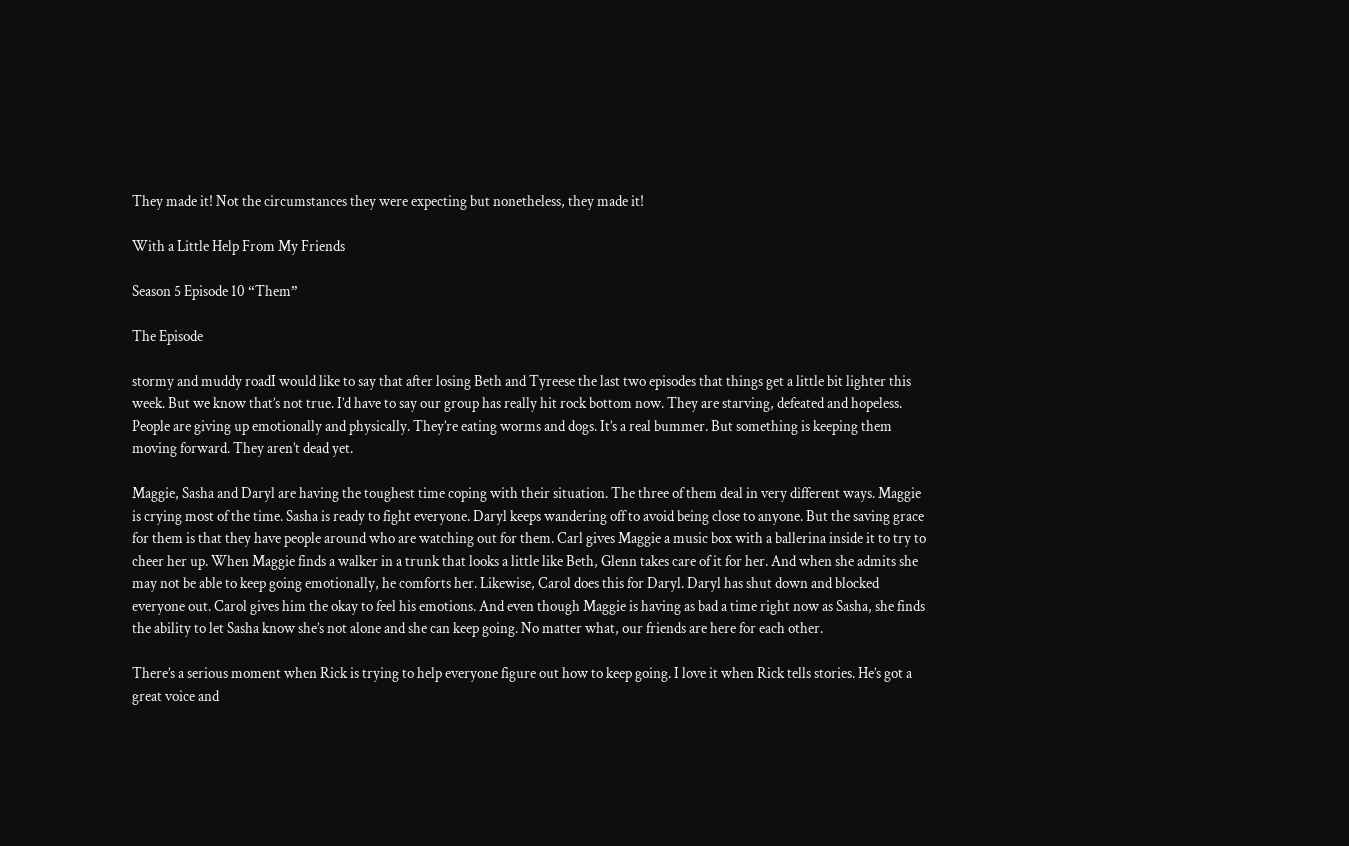They made it! Not the circumstances they were expecting but nonetheless, they made it!

With a Little Help From My Friends

Season 5 Episode 10 “Them”

The Episode

stormy and muddy roadI would like to say that after losing Beth and Tyreese the last two episodes that things get a little bit lighter this week. But we know that’s not true. I’d have to say our group has really hit rock bottom now. They are starving, defeated and hopeless. People are giving up emotionally and physically. They’re eating worms and dogs. It’s a real bummer. But something is keeping them moving forward. They aren’t dead yet.

Maggie, Sasha and Daryl are having the toughest time coping with their situation. The three of them deal in very different ways. Maggie is crying most of the time. Sasha is ready to fight everyone. Daryl keeps wandering off to avoid being close to anyone. But the saving grace for them is that they have people around who are watching out for them. Carl gives Maggie a music box with a ballerina inside it to try to cheer her up. When Maggie finds a walker in a trunk that looks a little like Beth, Glenn takes care of it for her. And when she admits she may not be able to keep going emotionally, he comforts her. Likewise, Carol does this for Daryl. Daryl has shut down and blocked everyone out. Carol gives him the okay to feel his emotions. And even though Maggie is having as bad a time right now as Sasha, she finds the ability to let Sasha know she’s not alone and she can keep going. No matter what, our friends are here for each other.

There’s a serious moment when Rick is trying to help everyone figure out how to keep going. I love it when Rick tells stories. He’s got a great voice and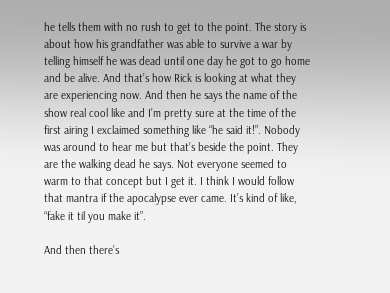he tells them with no rush to get to the point. The story is about how his grandfather was able to survive a war by telling himself he was dead until one day he got to go home and be alive. And that’s how Rick is looking at what they are experiencing now. And then he says the name of the show real cool like and I’m pretty sure at the time of the first airing I exclaimed something like “he said it!”. Nobody was around to hear me but that’s beside the point. They are the walking dead he says. Not everyone seemed to warm to that concept but I get it. I think I would follow that mantra if the apocalypse ever came. It’s kind of like, “fake it til you make it”.

And then there’s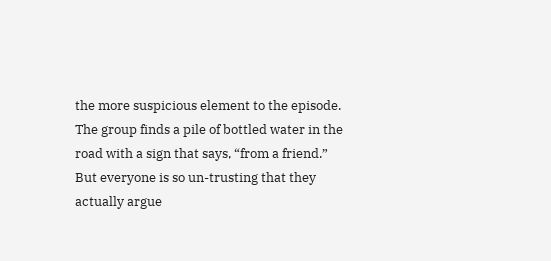the more suspicious element to the episode. The group finds a pile of bottled water in the road with a sign that says, “from a friend.” But everyone is so un-trusting that they actually argue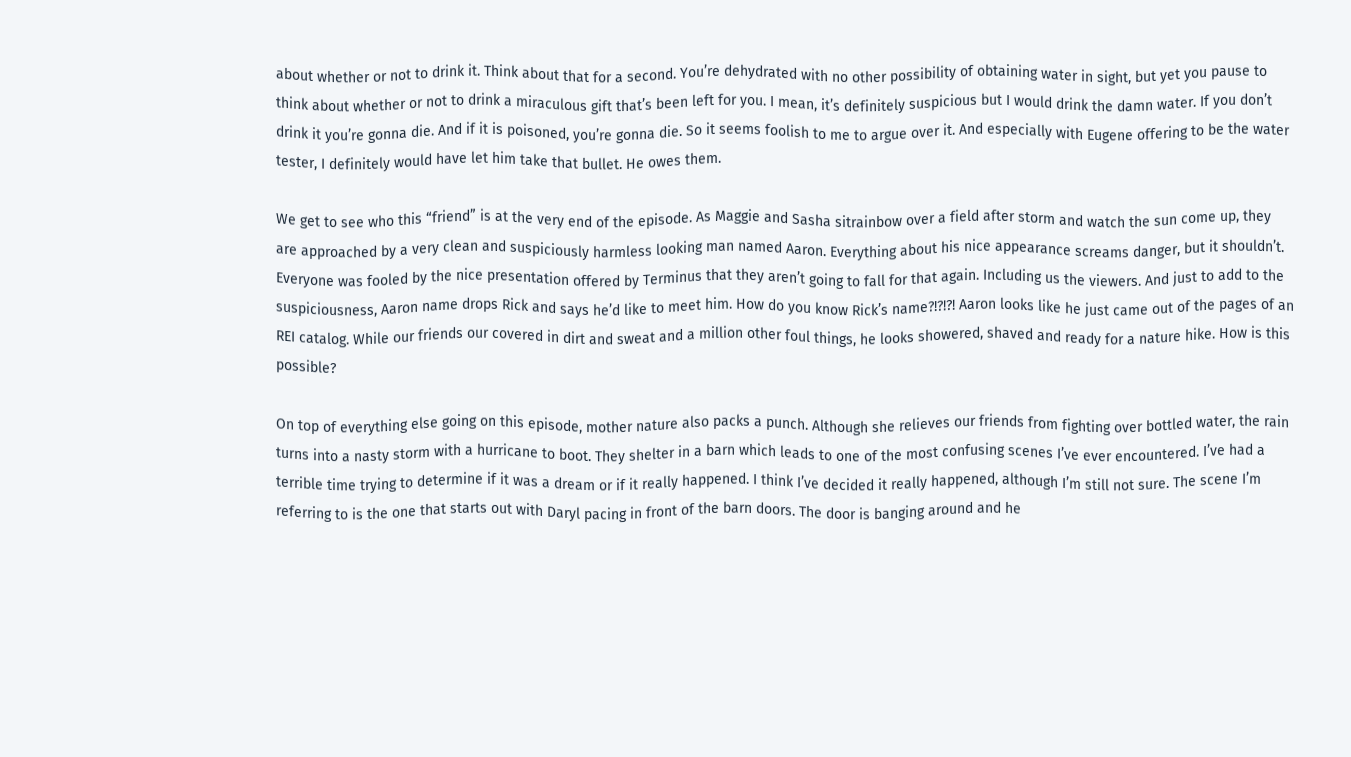about whether or not to drink it. Think about that for a second. You’re dehydrated with no other possibility of obtaining water in sight, but yet you pause to think about whether or not to drink a miraculous gift that’s been left for you. I mean, it’s definitely suspicious but I would drink the damn water. If you don’t drink it you’re gonna die. And if it is poisoned, you’re gonna die. So it seems foolish to me to argue over it. And especially with Eugene offering to be the water tester, I definitely would have let him take that bullet. He owes them.

We get to see who this “friend” is at the very end of the episode. As Maggie and Sasha sitrainbow over a field after storm and watch the sun come up, they are approached by a very clean and suspiciously harmless looking man named Aaron. Everything about his nice appearance screams danger, but it shouldn’t. Everyone was fooled by the nice presentation offered by Terminus that they aren’t going to fall for that again. Including us the viewers. And just to add to the suspiciousness, Aaron name drops Rick and says he’d like to meet him. How do you know Rick’s name?!?!?! Aaron looks like he just came out of the pages of an REI catalog. While our friends our covered in dirt and sweat and a million other foul things, he looks showered, shaved and ready for a nature hike. How is this possible?

On top of everything else going on this episode, mother nature also packs a punch. Although she relieves our friends from fighting over bottled water, the rain turns into a nasty storm with a hurricane to boot. They shelter in a barn which leads to one of the most confusing scenes I’ve ever encountered. I’ve had a terrible time trying to determine if it was a dream or if it really happened. I think I’ve decided it really happened, although I’m still not sure. The scene I’m referring to is the one that starts out with Daryl pacing in front of the barn doors. The door is banging around and he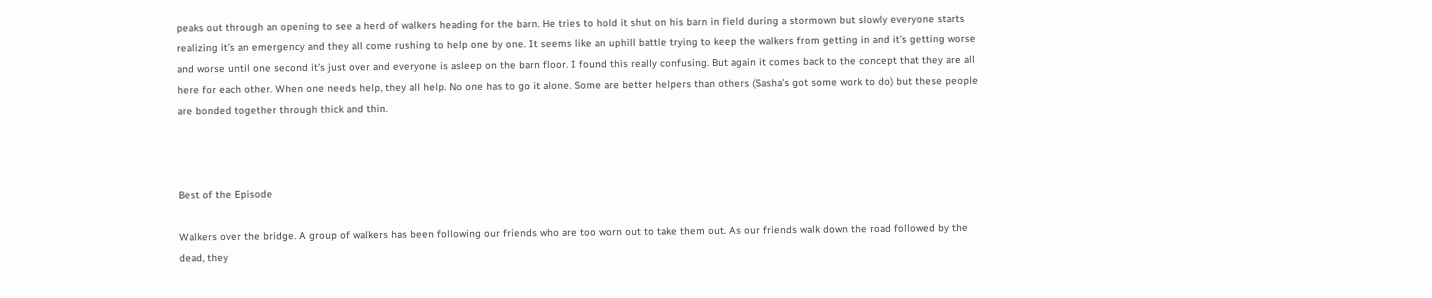peaks out through an opening to see a herd of walkers heading for the barn. He tries to hold it shut on his barn in field during a stormown but slowly everyone starts realizing it’s an emergency and they all come rushing to help one by one. It seems like an uphill battle trying to keep the walkers from getting in and it’s getting worse and worse until one second it’s just over and everyone is asleep on the barn floor. I found this really confusing. But again it comes back to the concept that they are all here for each other. When one needs help, they all help. No one has to go it alone. Some are better helpers than others (Sasha’s got some work to do) but these people are bonded together through thick and thin.



Best of the Episode

Walkers over the bridge. A group of walkers has been following our friends who are too worn out to take them out. As our friends walk down the road followed by the dead, they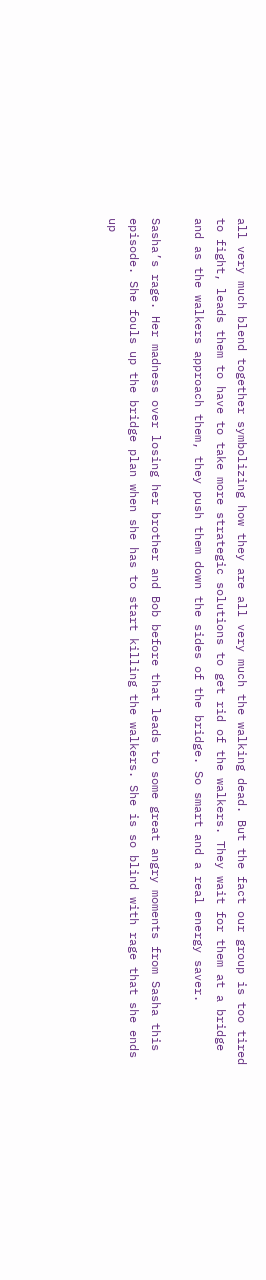all very much blend together symbolizing how they are all very much the walking dead. But the fact our group is too tired to fight, leads them to have to take more strategic solutions to get rid of the walkers. They wait for them at a bridge and as the walkers approach them, they push them down the sides of the bridge. So smart and a real energy saver.

Sasha’s rage. Her madness over losing her brother and Bob before that leads to some great angry moments from Sasha this episode. She fouls up the bridge plan when she has to start killing the walkers. She is so blind with rage that she ends up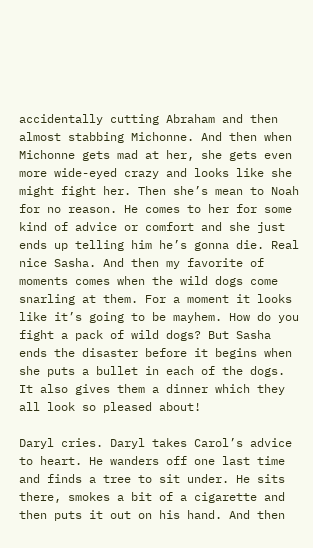accidentally cutting Abraham and then almost stabbing Michonne. And then when Michonne gets mad at her, she gets even more wide-eyed crazy and looks like she might fight her. Then she’s mean to Noah for no reason. He comes to her for some kind of advice or comfort and she just ends up telling him he’s gonna die. Real nice Sasha. And then my favorite of moments comes when the wild dogs come snarling at them. For a moment it looks like it’s going to be mayhem. How do you fight a pack of wild dogs? But Sasha ends the disaster before it begins when she puts a bullet in each of the dogs. It also gives them a dinner which they all look so pleased about!

Daryl cries. Daryl takes Carol’s advice to heart. He wanders off one last time and finds a tree to sit under. He sits there, smokes a bit of a cigarette and then puts it out on his hand. And then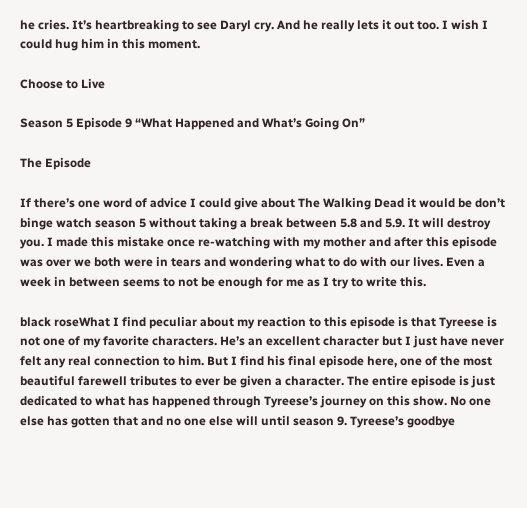he cries. It’s heartbreaking to see Daryl cry. And he really lets it out too. I wish I could hug him in this moment.

Choose to Live

Season 5 Episode 9 “What Happened and What’s Going On”

The Episode

If there’s one word of advice I could give about The Walking Dead it would be don’t binge watch season 5 without taking a break between 5.8 and 5.9. It will destroy you. I made this mistake once re-watching with my mother and after this episode was over we both were in tears and wondering what to do with our lives. Even a week in between seems to not be enough for me as I try to write this.

black roseWhat I find peculiar about my reaction to this episode is that Tyreese is not one of my favorite characters. He’s an excellent character but I just have never felt any real connection to him. But I find his final episode here, one of the most beautiful farewell tributes to ever be given a character. The entire episode is just dedicated to what has happened through Tyreese’s journey on this show. No one else has gotten that and no one else will until season 9. Tyreese’s goodbye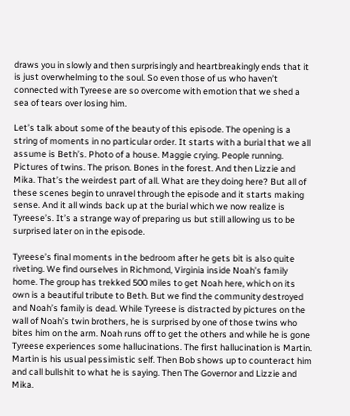draws you in slowly and then surprisingly and heartbreakingly ends that it is just overwhelming to the soul. So even those of us who haven’t connected with Tyreese are so overcome with emotion that we shed a sea of tears over losing him.

Let’s talk about some of the beauty of this episode. The opening is a string of moments in no particular order. It starts with a burial that we all assume is Beth’s. Photo of a house. Maggie crying. People running. Pictures of twins. The prison. Bones in the forest. And then Lizzie and Mika. That’s the weirdest part of all. What are they doing here? But all of these scenes begin to unravel through the episode and it starts making sense. And it all winds back up at the burial which we now realize is Tyreese’s. It’s a strange way of preparing us but still allowing us to be surprised later on in the episode.

Tyreese’s final moments in the bedroom after he gets bit is also quite riveting. We find ourselves in Richmond, Virginia inside Noah’s family home. The group has trekked 500 miles to get Noah here, which on its own is a beautiful tribute to Beth. But we find the community destroyed and Noah’s family is dead. While Tyreese is distracted by pictures on the wall of Noah’s twin brothers, he is surprised by one of those twins who bites him on the arm. Noah runs off to get the others and while he is gone Tyreese experiences some hallucinations. The first hallucination is Martin. Martin is his usual pessimistic self. Then Bob shows up to counteract him and call bullshit to what he is saying. Then The Governor and Lizzie and Mika.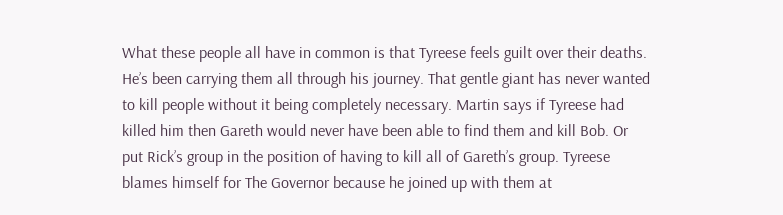What these people all have in common is that Tyreese feels guilt over their deaths. He’s been carrying them all through his journey. That gentle giant has never wanted to kill people without it being completely necessary. Martin says if Tyreese had killed him then Gareth would never have been able to find them and kill Bob. Or put Rick’s group in the position of having to kill all of Gareth’s group. Tyreese blames himself for The Governor because he joined up with them at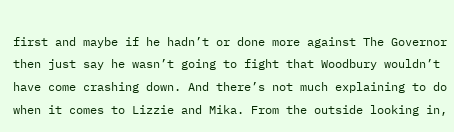first and maybe if he hadn’t or done more against The Governor then just say he wasn’t going to fight that Woodbury wouldn’t have come crashing down. And there’s not much explaining to do when it comes to Lizzie and Mika. From the outside looking in,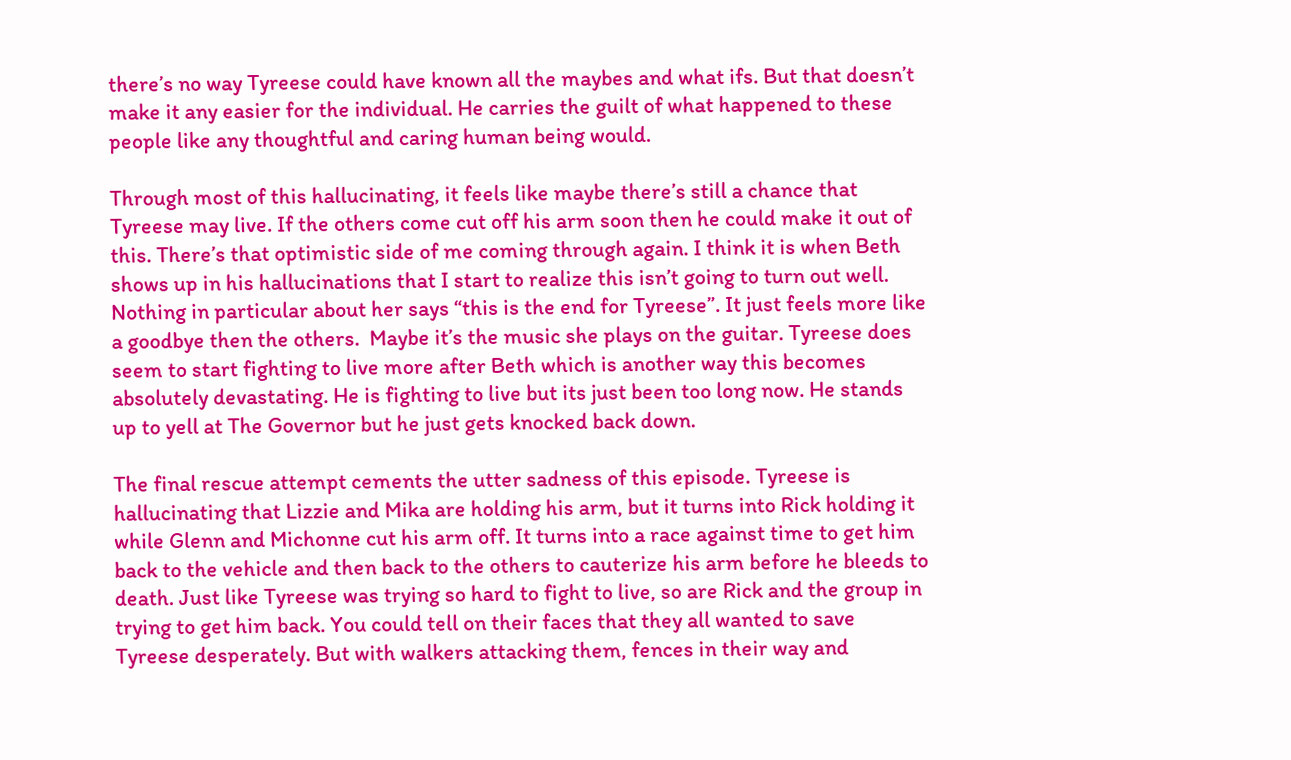there’s no way Tyreese could have known all the maybes and what ifs. But that doesn’t make it any easier for the individual. He carries the guilt of what happened to these people like any thoughtful and caring human being would.

Through most of this hallucinating, it feels like maybe there’s still a chance that Tyreese may live. If the others come cut off his arm soon then he could make it out of this. There’s that optimistic side of me coming through again. I think it is when Beth shows up in his hallucinations that I start to realize this isn’t going to turn out well. Nothing in particular about her says “this is the end for Tyreese”. It just feels more like a goodbye then the others.  Maybe it’s the music she plays on the guitar. Tyreese does seem to start fighting to live more after Beth which is another way this becomes absolutely devastating. He is fighting to live but its just been too long now. He stands up to yell at The Governor but he just gets knocked back down.

The final rescue attempt cements the utter sadness of this episode. Tyreese is hallucinating that Lizzie and Mika are holding his arm, but it turns into Rick holding it while Glenn and Michonne cut his arm off. It turns into a race against time to get him back to the vehicle and then back to the others to cauterize his arm before he bleeds to death. Just like Tyreese was trying so hard to fight to live, so are Rick and the group in trying to get him back. You could tell on their faces that they all wanted to save Tyreese desperately. But with walkers attacking them, fences in their way and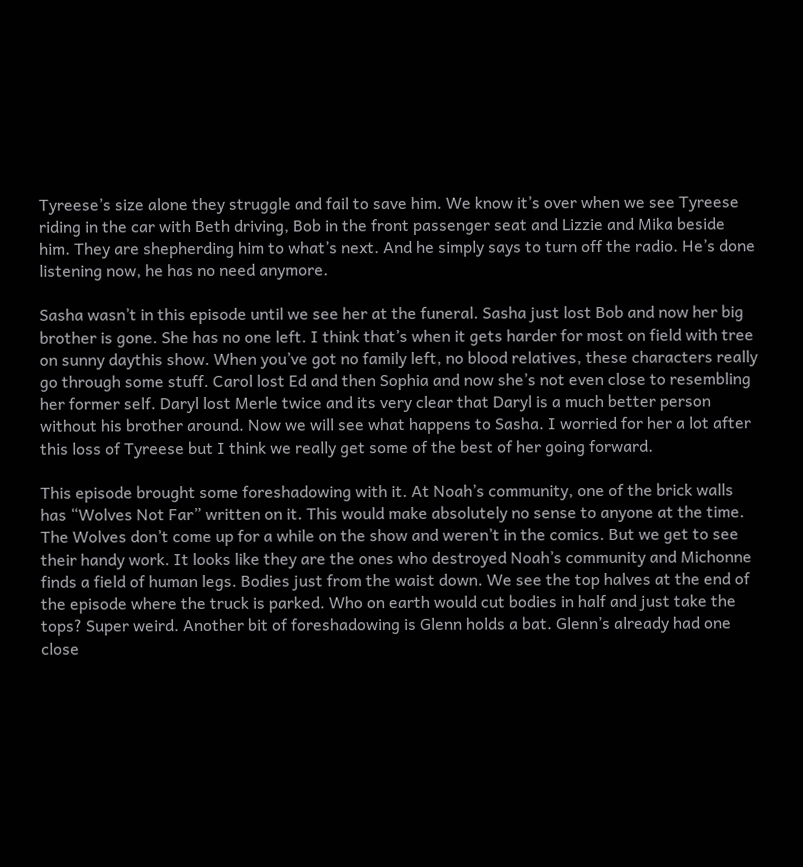Tyreese’s size alone they struggle and fail to save him. We know it’s over when we see Tyreese riding in the car with Beth driving, Bob in the front passenger seat and Lizzie and Mika beside him. They are shepherding him to what’s next. And he simply says to turn off the radio. He’s done listening now, he has no need anymore.

Sasha wasn’t in this episode until we see her at the funeral. Sasha just lost Bob and now her big brother is gone. She has no one left. I think that’s when it gets harder for most on field with tree on sunny daythis show. When you’ve got no family left, no blood relatives, these characters really go through some stuff. Carol lost Ed and then Sophia and now she’s not even close to resembling her former self. Daryl lost Merle twice and its very clear that Daryl is a much better person without his brother around. Now we will see what happens to Sasha. I worried for her a lot after this loss of Tyreese but I think we really get some of the best of her going forward.

This episode brought some foreshadowing with it. At Noah’s community, one of the brick walls has “Wolves Not Far” written on it. This would make absolutely no sense to anyone at the time. The Wolves don’t come up for a while on the show and weren’t in the comics. But we get to see their handy work. It looks like they are the ones who destroyed Noah’s community and Michonne finds a field of human legs. Bodies just from the waist down. We see the top halves at the end of the episode where the truck is parked. Who on earth would cut bodies in half and just take the tops? Super weird. Another bit of foreshadowing is Glenn holds a bat. Glenn’s already had one close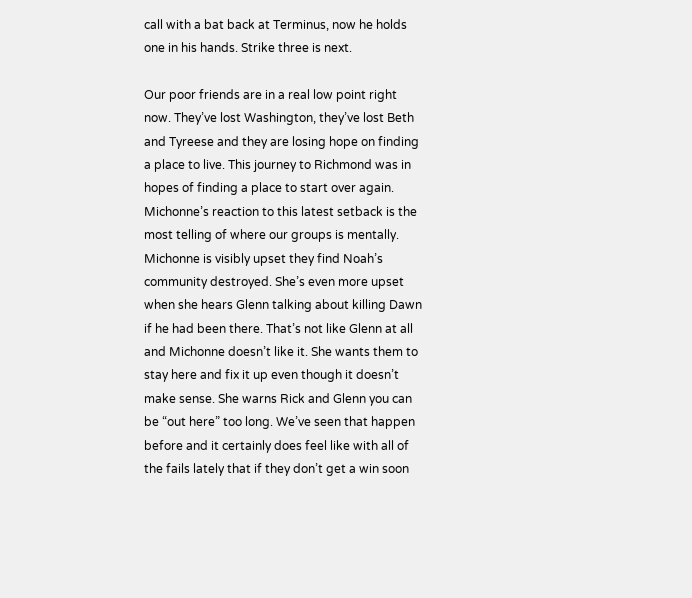call with a bat back at Terminus, now he holds one in his hands. Strike three is next.

Our poor friends are in a real low point right now. They’ve lost Washington, they’ve lost Beth and Tyreese and they are losing hope on finding a place to live. This journey to Richmond was in hopes of finding a place to start over again. Michonne’s reaction to this latest setback is the most telling of where our groups is mentally. Michonne is visibly upset they find Noah’s community destroyed. She’s even more upset when she hears Glenn talking about killing Dawn if he had been there. That’s not like Glenn at all and Michonne doesn’t like it. She wants them to stay here and fix it up even though it doesn’t make sense. She warns Rick and Glenn you can be “out here” too long. We’ve seen that happen before and it certainly does feel like with all of the fails lately that if they don’t get a win soon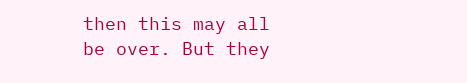then this may all be over. But they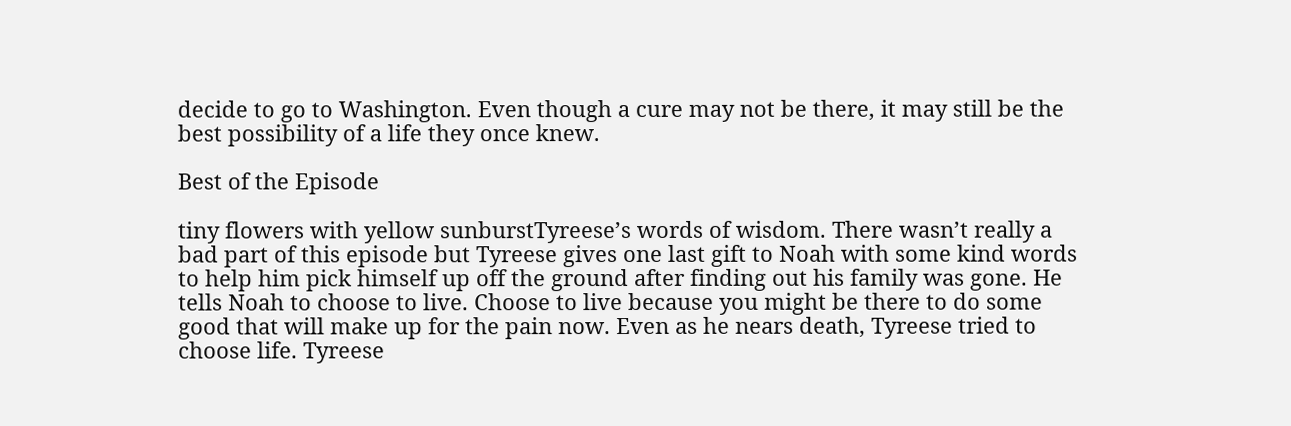decide to go to Washington. Even though a cure may not be there, it may still be the best possibility of a life they once knew.

Best of the Episode

tiny flowers with yellow sunburstTyreese’s words of wisdom. There wasn’t really a bad part of this episode but Tyreese gives one last gift to Noah with some kind words to help him pick himself up off the ground after finding out his family was gone. He tells Noah to choose to live. Choose to live because you might be there to do some good that will make up for the pain now. Even as he nears death, Tyreese tried to choose life. Tyreese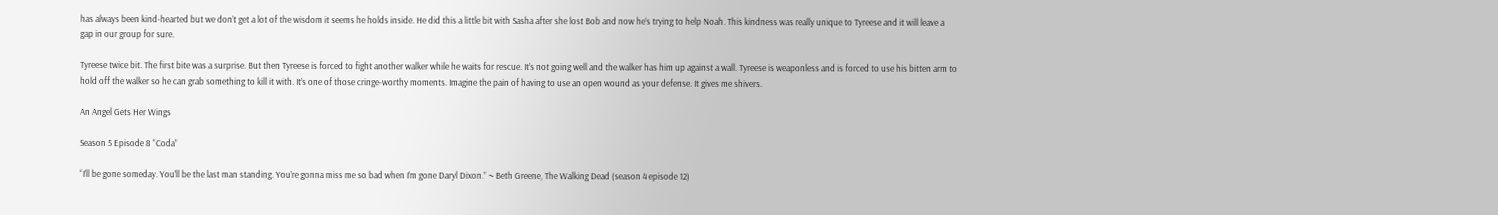has always been kind-hearted but we don’t get a lot of the wisdom it seems he holds inside. He did this a little bit with Sasha after she lost Bob and now he’s trying to help Noah. This kindness was really unique to Tyreese and it will leave a gap in our group for sure.

Tyreese twice bit. The first bite was a surprise. But then Tyreese is forced to fight another walker while he waits for rescue. It’s not going well and the walker has him up against a wall. Tyreese is weaponless and is forced to use his bitten arm to hold off the walker so he can grab something to kill it with. It’s one of those cringe-worthy moments. Imagine the pain of having to use an open wound as your defense. It gives me shivers.

An Angel Gets Her Wings

Season 5 Episode 8 “Coda”

“I’ll be gone someday. You’ll be the last man standing. You’re gonna miss me so bad when I’m gone Daryl Dixon.” ~ Beth Greene, The Walking Dead (season 4 episode 12)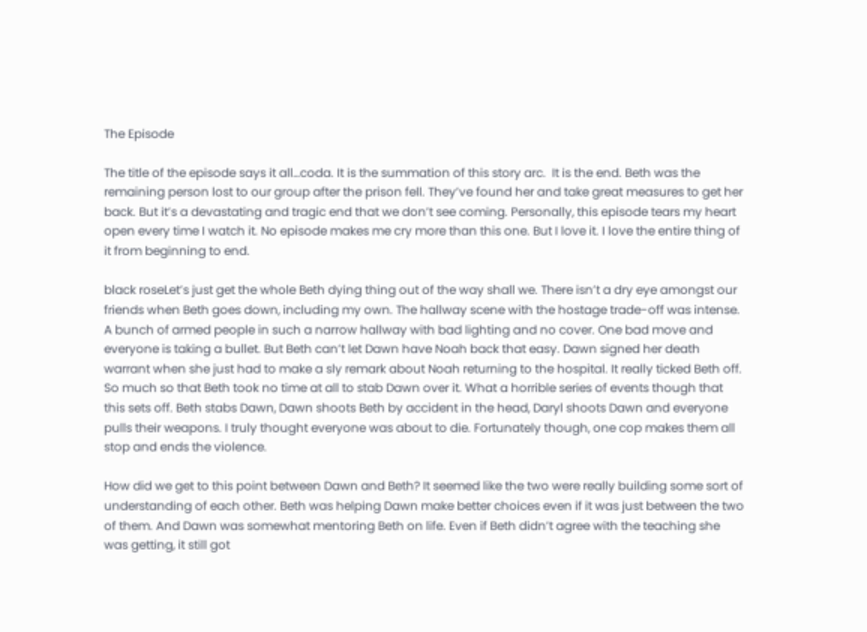The Episode

The title of the episode says it all…coda. It is the summation of this story arc.  It is the end. Beth was the remaining person lost to our group after the prison fell. They’ve found her and take great measures to get her back. But it’s a devastating and tragic end that we don’t see coming. Personally, this episode tears my heart open every time I watch it. No episode makes me cry more than this one. But I love it. I love the entire thing of it from beginning to end.

black roseLet’s just get the whole Beth dying thing out of the way shall we. There isn’t a dry eye amongst our friends when Beth goes down, including my own. The hallway scene with the hostage trade-off was intense. A bunch of armed people in such a narrow hallway with bad lighting and no cover. One bad move and everyone is taking a bullet. But Beth can’t let Dawn have Noah back that easy. Dawn signed her death warrant when she just had to make a sly remark about Noah returning to the hospital. It really ticked Beth off. So much so that Beth took no time at all to stab Dawn over it. What a horrible series of events though that this sets off. Beth stabs Dawn, Dawn shoots Beth by accident in the head, Daryl shoots Dawn and everyone pulls their weapons. I truly thought everyone was about to die. Fortunately though, one cop makes them all stop and ends the violence.

How did we get to this point between Dawn and Beth? It seemed like the two were really building some sort of understanding of each other. Beth was helping Dawn make better choices even if it was just between the two of them. And Dawn was somewhat mentoring Beth on life. Even if Beth didn’t agree with the teaching she was getting, it still got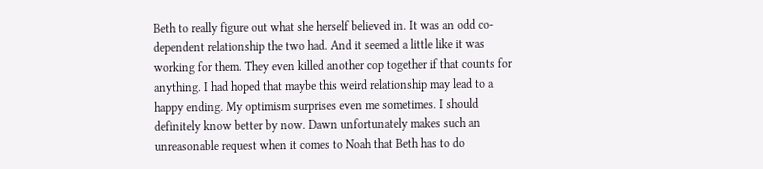Beth to really figure out what she herself believed in. It was an odd co-dependent relationship the two had. And it seemed a little like it was working for them. They even killed another cop together if that counts for anything. I had hoped that maybe this weird relationship may lead to a happy ending. My optimism surprises even me sometimes. I should definitely know better by now. Dawn unfortunately makes such an unreasonable request when it comes to Noah that Beth has to do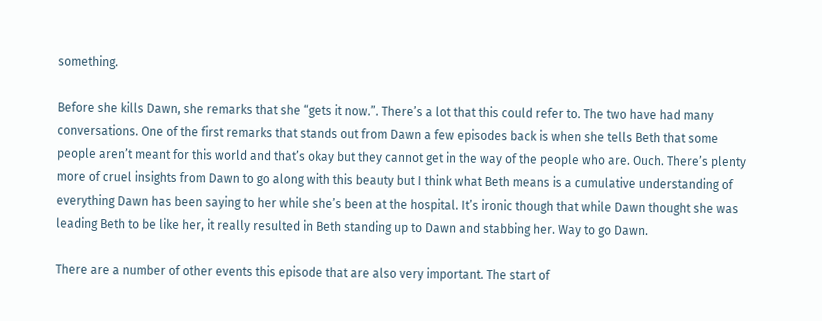something.

Before she kills Dawn, she remarks that she “gets it now.”. There’s a lot that this could refer to. The two have had many conversations. One of the first remarks that stands out from Dawn a few episodes back is when she tells Beth that some people aren’t meant for this world and that’s okay but they cannot get in the way of the people who are. Ouch. There’s plenty more of cruel insights from Dawn to go along with this beauty but I think what Beth means is a cumulative understanding of everything Dawn has been saying to her while she’s been at the hospital. It’s ironic though that while Dawn thought she was leading Beth to be like her, it really resulted in Beth standing up to Dawn and stabbing her. Way to go Dawn.

There are a number of other events this episode that are also very important. The start of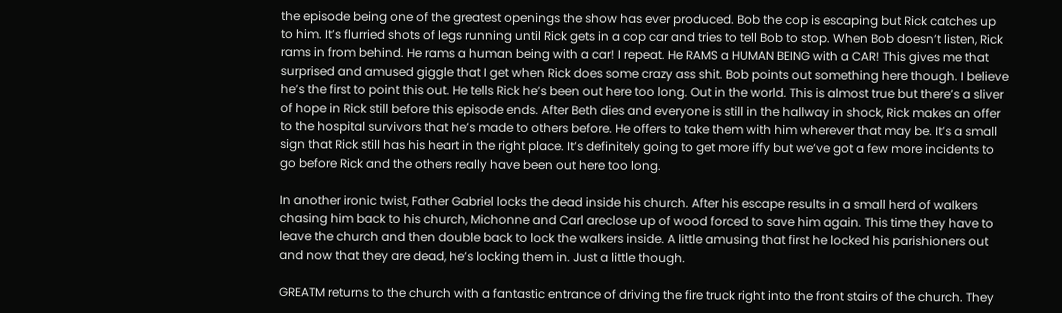the episode being one of the greatest openings the show has ever produced. Bob the cop is escaping but Rick catches up to him. It’s flurried shots of legs running until Rick gets in a cop car and tries to tell Bob to stop. When Bob doesn’t listen, Rick rams in from behind. He rams a human being with a car! I repeat. He RAMS a HUMAN BEING with a CAR! This gives me that surprised and amused giggle that I get when Rick does some crazy ass shit. Bob points out something here though. I believe he’s the first to point this out. He tells Rick he’s been out here too long. Out in the world. This is almost true but there’s a sliver of hope in Rick still before this episode ends. After Beth dies and everyone is still in the hallway in shock, Rick makes an offer to the hospital survivors that he’s made to others before. He offers to take them with him wherever that may be. It’s a small sign that Rick still has his heart in the right place. It’s definitely going to get more iffy but we’ve got a few more incidents to go before Rick and the others really have been out here too long.

In another ironic twist, Father Gabriel locks the dead inside his church. After his escape results in a small herd of walkers chasing him back to his church, Michonne and Carl areclose up of wood forced to save him again. This time they have to leave the church and then double back to lock the walkers inside. A little amusing that first he locked his parishioners out and now that they are dead, he’s locking them in. Just a little though.

GREATM returns to the church with a fantastic entrance of driving the fire truck right into the front stairs of the church. They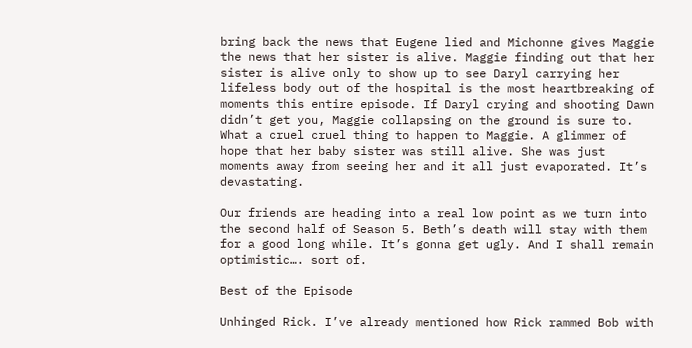bring back the news that Eugene lied and Michonne gives Maggie the news that her sister is alive. Maggie finding out that her sister is alive only to show up to see Daryl carrying her lifeless body out of the hospital is the most heartbreaking of moments this entire episode. If Daryl crying and shooting Dawn didn’t get you, Maggie collapsing on the ground is sure to. What a cruel cruel thing to happen to Maggie. A glimmer of hope that her baby sister was still alive. She was just moments away from seeing her and it all just evaporated. It’s devastating.

Our friends are heading into a real low point as we turn into the second half of Season 5. Beth’s death will stay with them for a good long while. It’s gonna get ugly. And I shall remain optimistic…. sort of.

Best of the Episode

Unhinged Rick. I’ve already mentioned how Rick rammed Bob with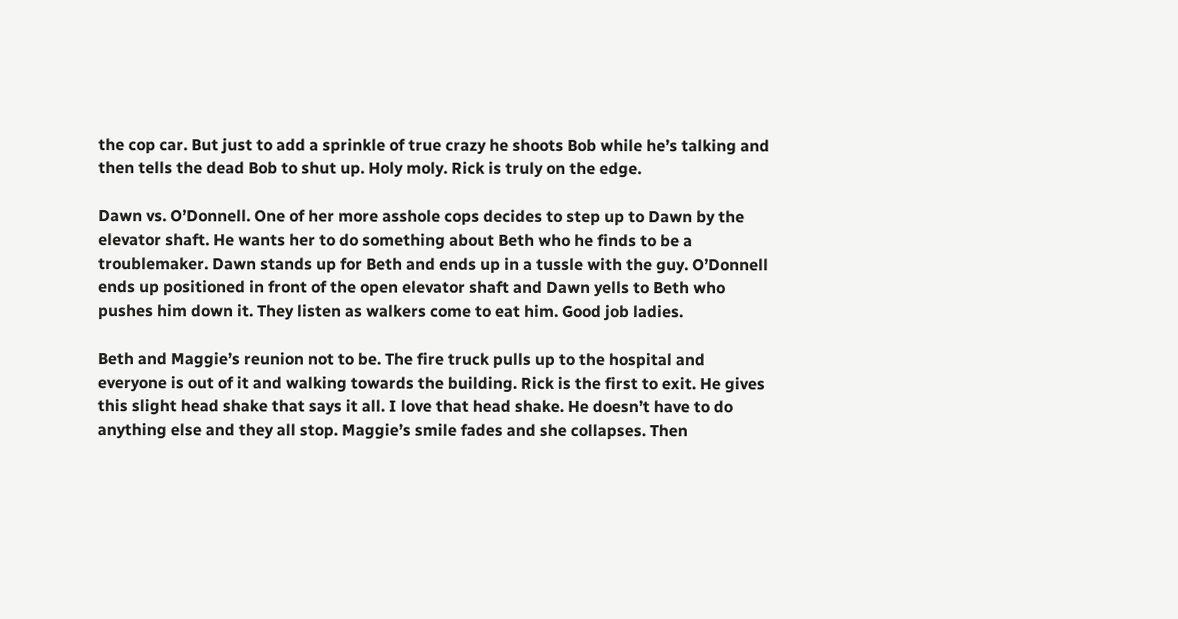the cop car. But just to add a sprinkle of true crazy he shoots Bob while he’s talking and then tells the dead Bob to shut up. Holy moly. Rick is truly on the edge.

Dawn vs. O’Donnell. One of her more asshole cops decides to step up to Dawn by the elevator shaft. He wants her to do something about Beth who he finds to be a troublemaker. Dawn stands up for Beth and ends up in a tussle with the guy. O’Donnell ends up positioned in front of the open elevator shaft and Dawn yells to Beth who pushes him down it. They listen as walkers come to eat him. Good job ladies.

Beth and Maggie’s reunion not to be. The fire truck pulls up to the hospital and everyone is out of it and walking towards the building. Rick is the first to exit. He gives this slight head shake that says it all. I love that head shake. He doesn’t have to do anything else and they all stop. Maggie’s smile fades and she collapses. Then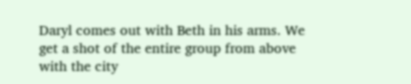Daryl comes out with Beth in his arms. We get a shot of the entire group from above with the city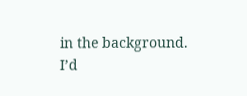in the background. I’d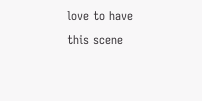love to have this scene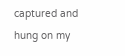captured and hung on my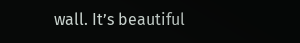wall. It’s beautiful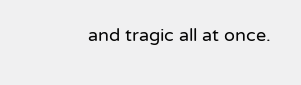and tragic all at once.